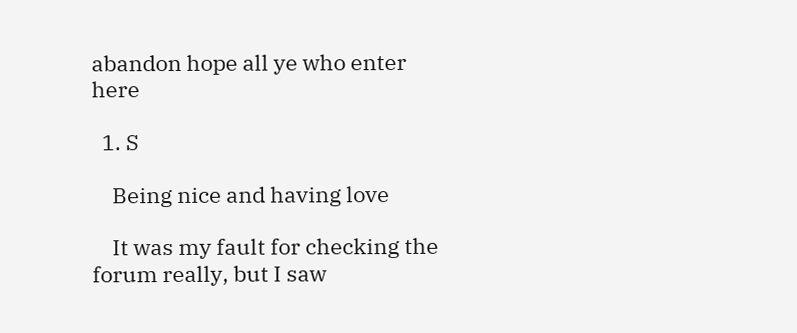abandon hope all ye who enter here

  1. S

    Being nice and having love

    It was my fault for checking the forum really, but I saw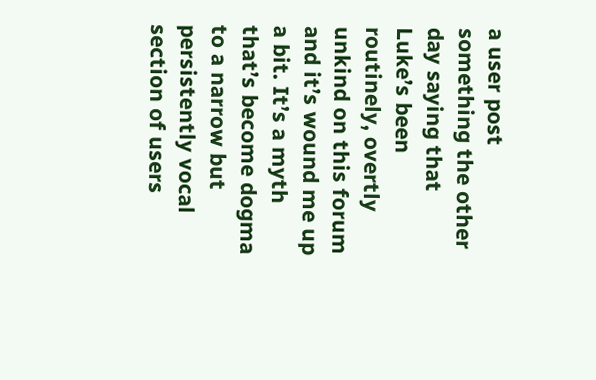a user post something the other day saying that Luke’s been routinely, overtly unkind on this forum and it’s wound me up a bit. It’s a myth that’s become dogma to a narrow but persistently vocal section of users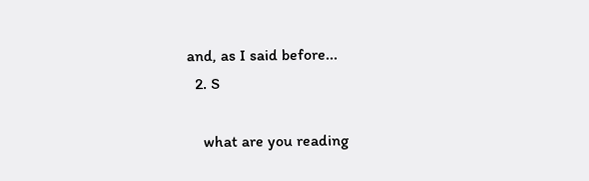and, as I said before...
  2. S

    what are you reading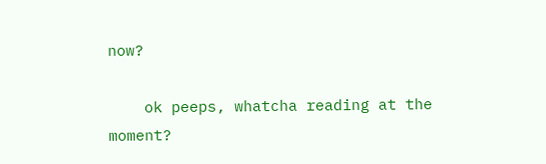now?

    ok peeps, whatcha reading at the moment?